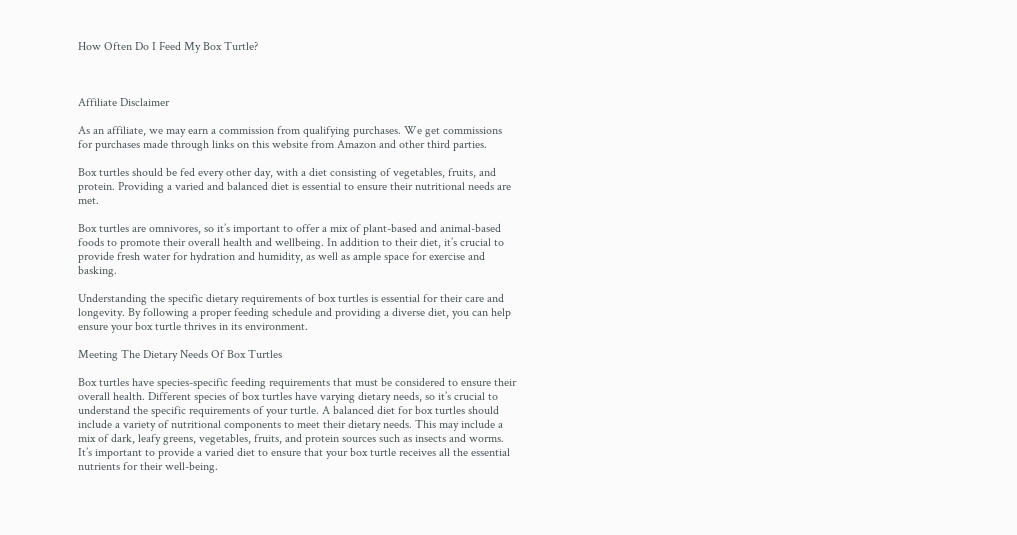How Often Do I Feed My Box Turtle?



Affiliate Disclaimer

As an affiliate, we may earn a commission from qualifying purchases. We get commissions for purchases made through links on this website from Amazon and other third parties.

Box turtles should be fed every other day, with a diet consisting of vegetables, fruits, and protein. Providing a varied and balanced diet is essential to ensure their nutritional needs are met.

Box turtles are omnivores, so it’s important to offer a mix of plant-based and animal-based foods to promote their overall health and wellbeing. In addition to their diet, it’s crucial to provide fresh water for hydration and humidity, as well as ample space for exercise and basking.

Understanding the specific dietary requirements of box turtles is essential for their care and longevity. By following a proper feeding schedule and providing a diverse diet, you can help ensure your box turtle thrives in its environment.

Meeting The Dietary Needs Of Box Turtles

Box turtles have species-specific feeding requirements that must be considered to ensure their overall health. Different species of box turtles have varying dietary needs, so it’s crucial to understand the specific requirements of your turtle. A balanced diet for box turtles should include a variety of nutritional components to meet their dietary needs. This may include a mix of dark, leafy greens, vegetables, fruits, and protein sources such as insects and worms. It’s important to provide a varied diet to ensure that your box turtle receives all the essential nutrients for their well-being.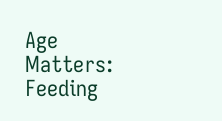Age Matters: Feeding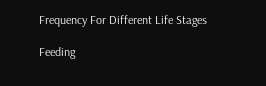Frequency For Different Life Stages

Feeding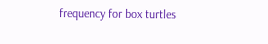frequency for box turtles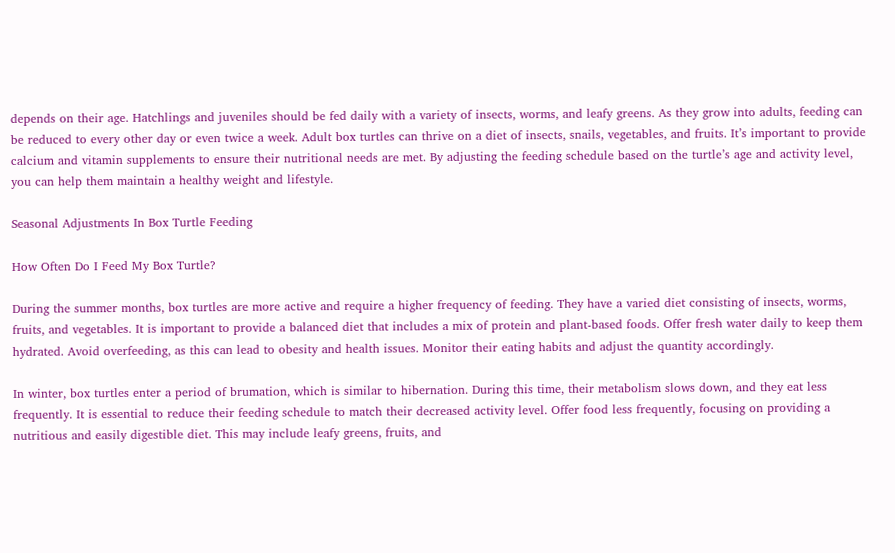depends on their age. Hatchlings and juveniles should be fed daily with a variety of insects, worms, and leafy greens. As they grow into adults, feeding can be reduced to every other day or even twice a week. Adult box turtles can thrive on a diet of insects, snails, vegetables, and fruits. It’s important to provide calcium and vitamin supplements to ensure their nutritional needs are met. By adjusting the feeding schedule based on the turtle’s age and activity level, you can help them maintain a healthy weight and lifestyle.

Seasonal Adjustments In Box Turtle Feeding

How Often Do I Feed My Box Turtle?

During the summer months, box turtles are more active and require a higher frequency of feeding. They have a varied diet consisting of insects, worms, fruits, and vegetables. It is important to provide a balanced diet that includes a mix of protein and plant-based foods. Offer fresh water daily to keep them hydrated. Avoid overfeeding, as this can lead to obesity and health issues. Monitor their eating habits and adjust the quantity accordingly.

In winter, box turtles enter a period of brumation, which is similar to hibernation. During this time, their metabolism slows down, and they eat less frequently. It is essential to reduce their feeding schedule to match their decreased activity level. Offer food less frequently, focusing on providing a nutritious and easily digestible diet. This may include leafy greens, fruits, and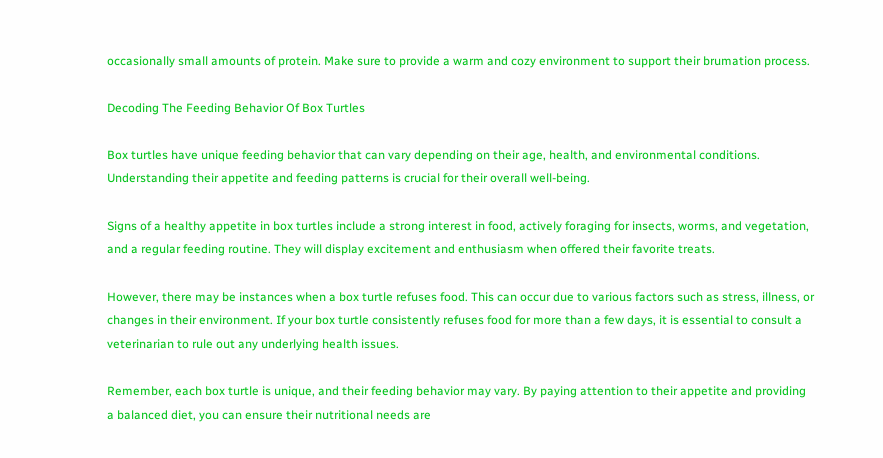occasionally small amounts of protein. Make sure to provide a warm and cozy environment to support their brumation process.

Decoding The Feeding Behavior Of Box Turtles

Box turtles have unique feeding behavior that can vary depending on their age, health, and environmental conditions. Understanding their appetite and feeding patterns is crucial for their overall well-being.

Signs of a healthy appetite in box turtles include a strong interest in food, actively foraging for insects, worms, and vegetation, and a regular feeding routine. They will display excitement and enthusiasm when offered their favorite treats.

However, there may be instances when a box turtle refuses food. This can occur due to various factors such as stress, illness, or changes in their environment. If your box turtle consistently refuses food for more than a few days, it is essential to consult a veterinarian to rule out any underlying health issues.

Remember, each box turtle is unique, and their feeding behavior may vary. By paying attention to their appetite and providing a balanced diet, you can ensure their nutritional needs are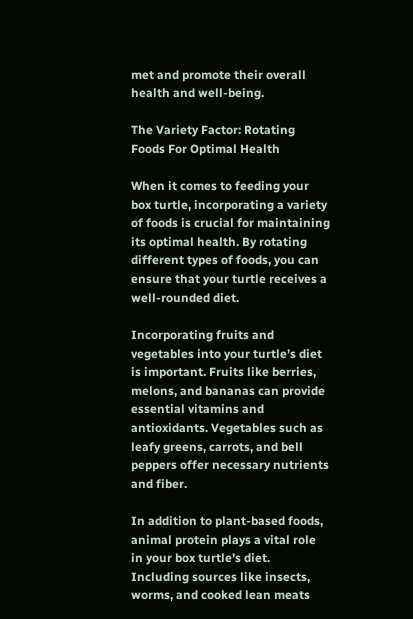met and promote their overall health and well-being.

The Variety Factor: Rotating Foods For Optimal Health

When it comes to feeding your box turtle, incorporating a variety of foods is crucial for maintaining its optimal health. By rotating different types of foods, you can ensure that your turtle receives a well-rounded diet.

Incorporating fruits and vegetables into your turtle’s diet is important. Fruits like berries, melons, and bananas can provide essential vitamins and antioxidants. Vegetables such as leafy greens, carrots, and bell peppers offer necessary nutrients and fiber.

In addition to plant-based foods, animal protein plays a vital role in your box turtle’s diet. Including sources like insects, worms, and cooked lean meats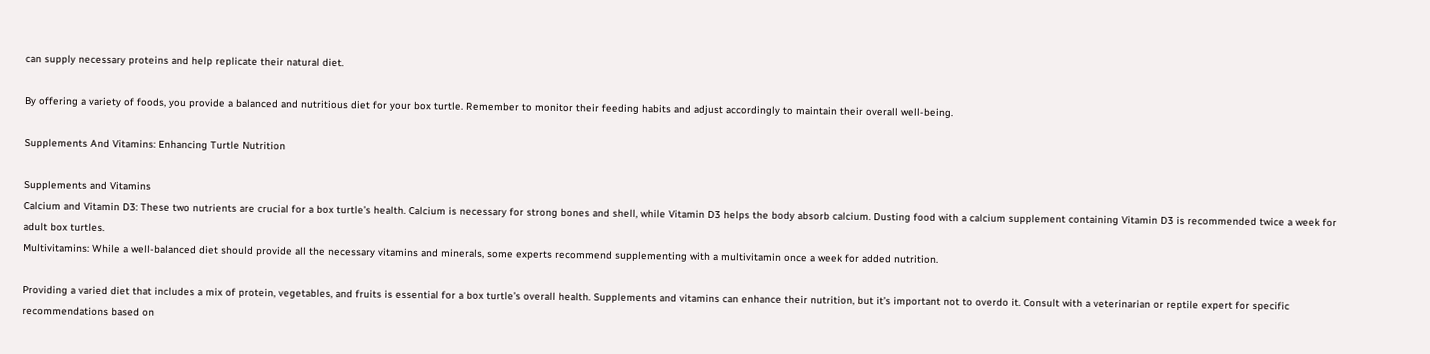can supply necessary proteins and help replicate their natural diet.

By offering a variety of foods, you provide a balanced and nutritious diet for your box turtle. Remember to monitor their feeding habits and adjust accordingly to maintain their overall well-being.

Supplements And Vitamins: Enhancing Turtle Nutrition

Supplements and Vitamins
Calcium and Vitamin D3: These two nutrients are crucial for a box turtle’s health. Calcium is necessary for strong bones and shell, while Vitamin D3 helps the body absorb calcium. Dusting food with a calcium supplement containing Vitamin D3 is recommended twice a week for adult box turtles.
Multivitamins: While a well-balanced diet should provide all the necessary vitamins and minerals, some experts recommend supplementing with a multivitamin once a week for added nutrition.

Providing a varied diet that includes a mix of protein, vegetables, and fruits is essential for a box turtle’s overall health. Supplements and vitamins can enhance their nutrition, but it’s important not to overdo it. Consult with a veterinarian or reptile expert for specific recommendations based on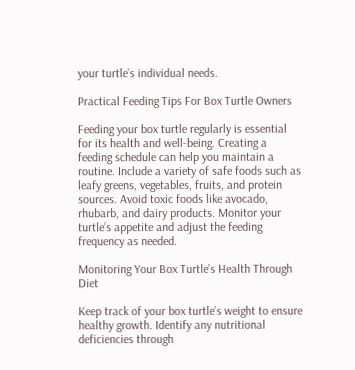your turtle’s individual needs.

Practical Feeding Tips For Box Turtle Owners

Feeding your box turtle regularly is essential for its health and well-being. Creating a feeding schedule can help you maintain a routine. Include a variety of safe foods such as leafy greens, vegetables, fruits, and protein sources. Avoid toxic foods like avocado, rhubarb, and dairy products. Monitor your turtle’s appetite and adjust the feeding frequency as needed.

Monitoring Your Box Turtle’s Health Through Diet

Keep track of your box turtle’s weight to ensure healthy growth. Identify any nutritional deficiencies through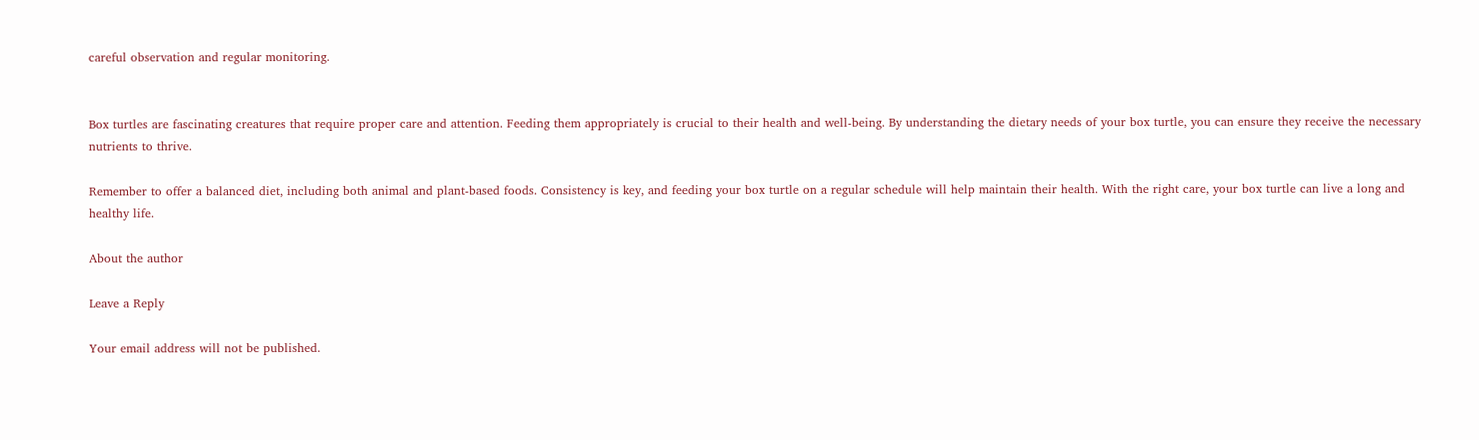careful observation and regular monitoring.


Box turtles are fascinating creatures that require proper care and attention. Feeding them appropriately is crucial to their health and well-being. By understanding the dietary needs of your box turtle, you can ensure they receive the necessary nutrients to thrive.

Remember to offer a balanced diet, including both animal and plant-based foods. Consistency is key, and feeding your box turtle on a regular schedule will help maintain their health. With the right care, your box turtle can live a long and healthy life.

About the author

Leave a Reply

Your email address will not be published.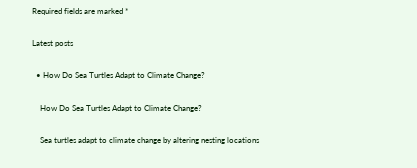Required fields are marked *

Latest posts

  • How Do Sea Turtles Adapt to Climate Change?

    How Do Sea Turtles Adapt to Climate Change?

    Sea turtles adapt to climate change by altering nesting locations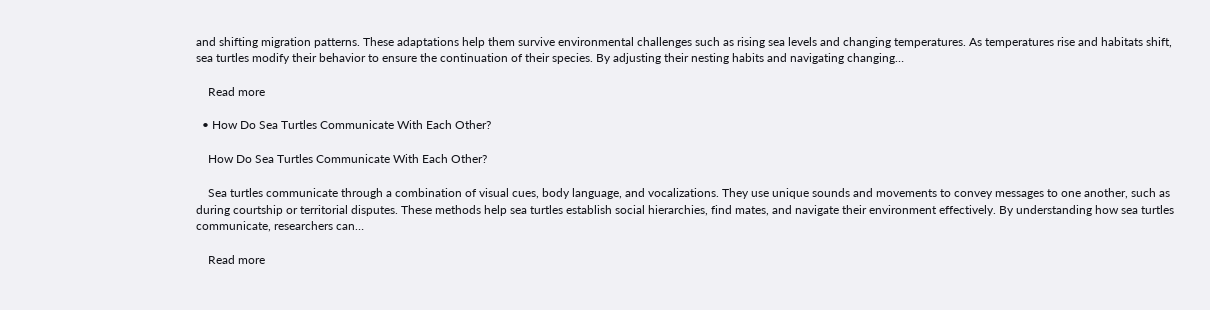and shifting migration patterns. These adaptations help them survive environmental challenges such as rising sea levels and changing temperatures. As temperatures rise and habitats shift, sea turtles modify their behavior to ensure the continuation of their species. By adjusting their nesting habits and navigating changing…

    Read more

  • How Do Sea Turtles Communicate With Each Other?

    How Do Sea Turtles Communicate With Each Other?

    Sea turtles communicate through a combination of visual cues, body language, and vocalizations. They use unique sounds and movements to convey messages to one another, such as during courtship or territorial disputes. These methods help sea turtles establish social hierarchies, find mates, and navigate their environment effectively. By understanding how sea turtles communicate, researchers can…

    Read more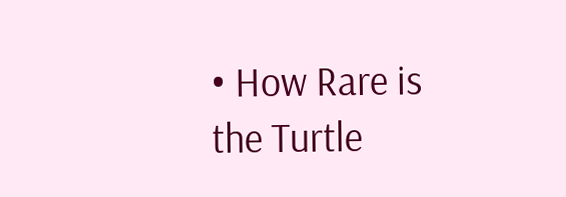• How Rare is the Turtle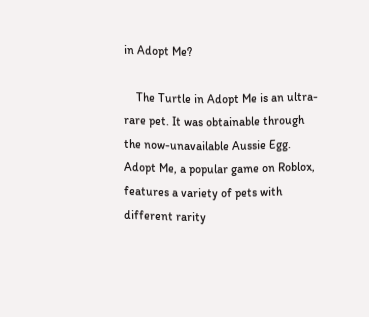in Adopt Me?

    The Turtle in Adopt Me is an ultra-rare pet. It was obtainable through the now-unavailable Aussie Egg. Adopt Me, a popular game on Roblox, features a variety of pets with different rarity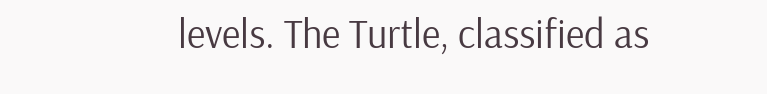levels. The Turtle, classified as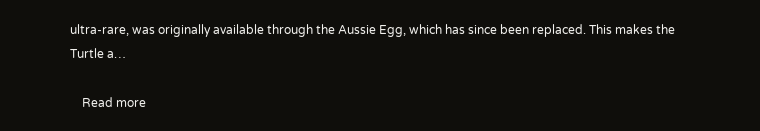ultra-rare, was originally available through the Aussie Egg, which has since been replaced. This makes the Turtle a…

    Read more